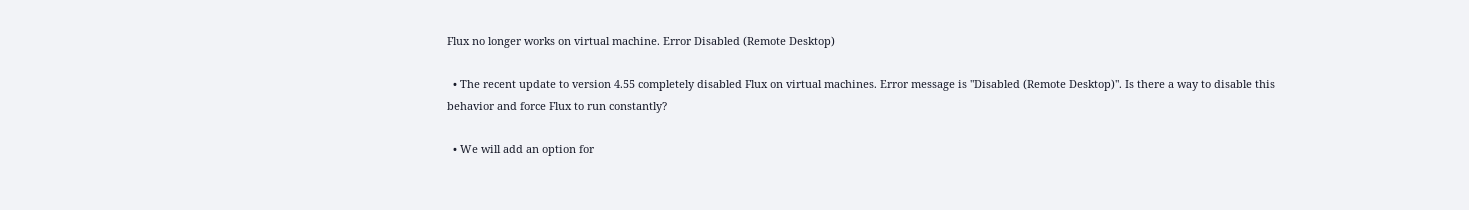Flux no longer works on virtual machine. Error Disabled (Remote Desktop)

  • The recent update to version 4.55 completely disabled Flux on virtual machines. Error message is "Disabled (Remote Desktop)". Is there a way to disable this behavior and force Flux to run constantly?

  • We will add an option for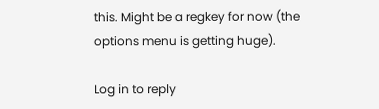this. Might be a regkey for now (the options menu is getting huge).

Log in to reply